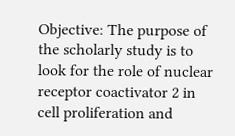Objective: The purpose of the scholarly study is to look for the role of nuclear receptor coactivator 2 in cell proliferation and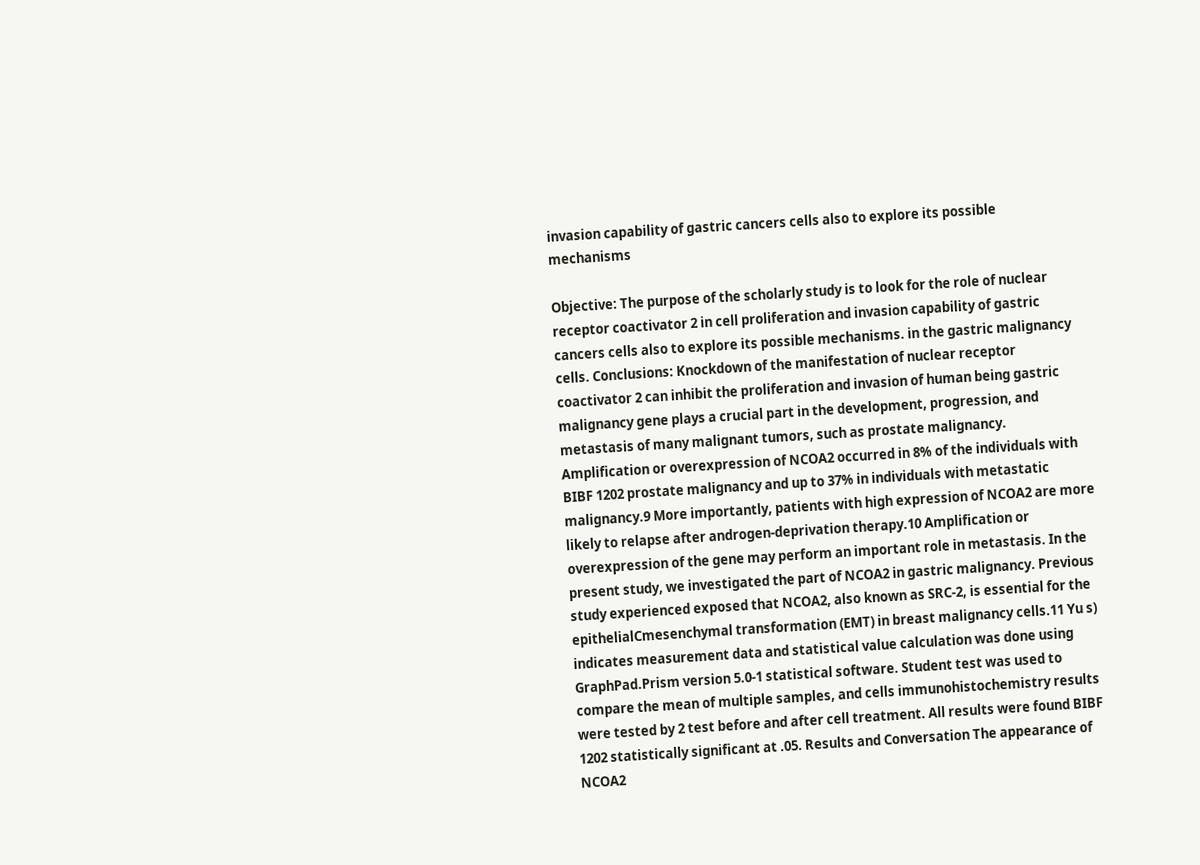invasion capability of gastric cancers cells also to explore its possible mechanisms

Objective: The purpose of the scholarly study is to look for the role of nuclear receptor coactivator 2 in cell proliferation and invasion capability of gastric cancers cells also to explore its possible mechanisms. in the gastric malignancy cells. Conclusions: Knockdown of the manifestation of nuclear receptor coactivator 2 can inhibit the proliferation and invasion of human being gastric malignancy gene plays a crucial part in the development, progression, and metastasis of many malignant tumors, such as prostate malignancy. Amplification or overexpression of NCOA2 occurred in 8% of the individuals with BIBF 1202 prostate malignancy and up to 37% in individuals with metastatic malignancy.9 More importantly, patients with high expression of NCOA2 are more likely to relapse after androgen-deprivation therapy.10 Amplification or overexpression of the gene may perform an important role in metastasis. In the present study, we investigated the part of NCOA2 in gastric malignancy. Previous study experienced exposed that NCOA2, also known as SRC-2, is essential for the epithelialCmesenchymal transformation (EMT) in breast malignancy cells.11 Yu s) indicates measurement data and statistical value calculation was done using GraphPad.Prism version 5.0-1 statistical software. Student test was used to compare the mean of multiple samples, and cells immunohistochemistry results were tested by 2 test before and after cell treatment. All results were found BIBF 1202 statistically significant at .05. Results and Conversation The appearance of NCOA2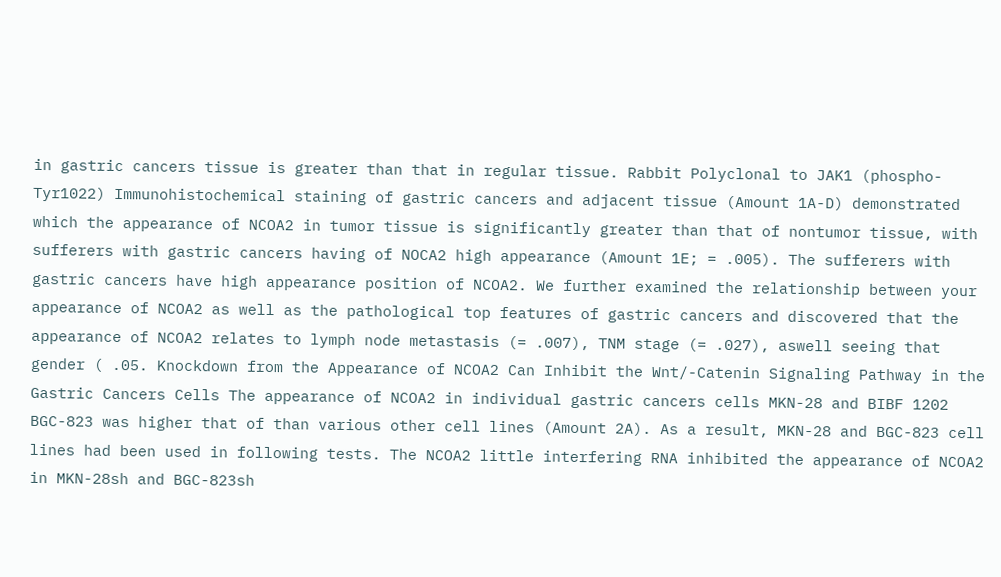in gastric cancers tissue is greater than that in regular tissue. Rabbit Polyclonal to JAK1 (phospho-Tyr1022) Immunohistochemical staining of gastric cancers and adjacent tissue (Amount 1A-D) demonstrated which the appearance of NCOA2 in tumor tissue is significantly greater than that of nontumor tissue, with sufferers with gastric cancers having of NOCA2 high appearance (Amount 1E; = .005). The sufferers with gastric cancers have high appearance position of NCOA2. We further examined the relationship between your appearance of NCOA2 as well as the pathological top features of gastric cancers and discovered that the appearance of NCOA2 relates to lymph node metastasis (= .007), TNM stage (= .027), aswell seeing that gender ( .05. Knockdown from the Appearance of NCOA2 Can Inhibit the Wnt/-Catenin Signaling Pathway in the Gastric Cancers Cells The appearance of NCOA2 in individual gastric cancers cells MKN-28 and BIBF 1202 BGC-823 was higher that of than various other cell lines (Amount 2A). As a result, MKN-28 and BGC-823 cell lines had been used in following tests. The NCOA2 little interfering RNA inhibited the appearance of NCOA2 in MKN-28sh and BGC-823sh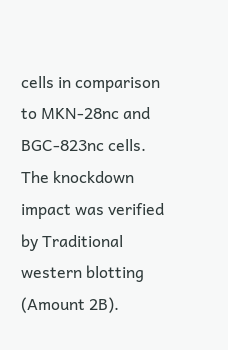cells in comparison to MKN-28nc and BGC-823nc cells. The knockdown impact was verified by Traditional western blotting (Amount 2B).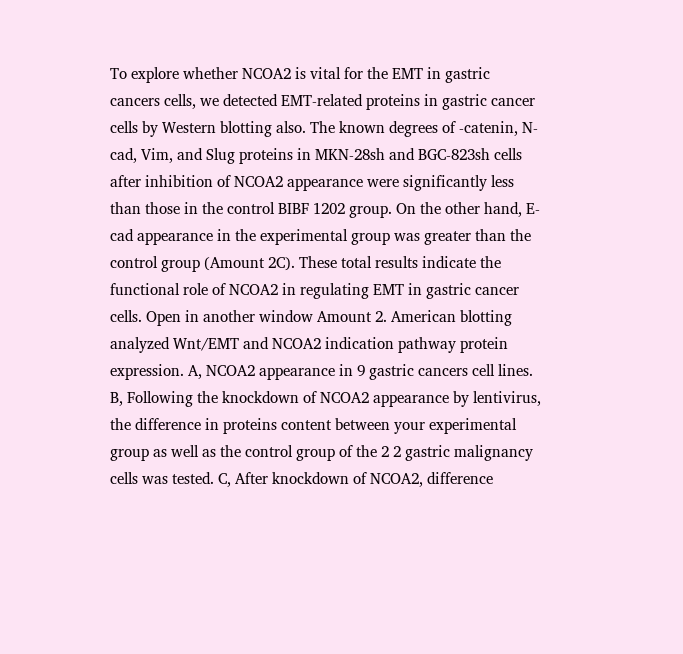To explore whether NCOA2 is vital for the EMT in gastric cancers cells, we detected EMT-related proteins in gastric cancer cells by Western blotting also. The known degrees of -catenin, N-cad, Vim, and Slug proteins in MKN-28sh and BGC-823sh cells after inhibition of NCOA2 appearance were significantly less than those in the control BIBF 1202 group. On the other hand, E-cad appearance in the experimental group was greater than the control group (Amount 2C). These total results indicate the functional role of NCOA2 in regulating EMT in gastric cancer cells. Open in another window Amount 2. American blotting analyzed Wnt/EMT and NCOA2 indication pathway protein expression. A, NCOA2 appearance in 9 gastric cancers cell lines. B, Following the knockdown of NCOA2 appearance by lentivirus, the difference in proteins content between your experimental group as well as the control group of the 2 2 gastric malignancy cells was tested. C, After knockdown of NCOA2, difference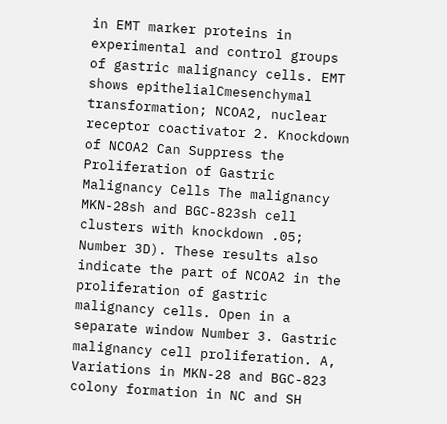in EMT marker proteins in experimental and control groups of gastric malignancy cells. EMT shows epithelialCmesenchymal transformation; NCOA2, nuclear receptor coactivator 2. Knockdown of NCOA2 Can Suppress the Proliferation of Gastric Malignancy Cells The malignancy MKN-28sh and BGC-823sh cell clusters with knockdown .05; Number 3D). These results also indicate the part of NCOA2 in the proliferation of gastric malignancy cells. Open in a separate window Number 3. Gastric malignancy cell proliferation. A, Variations in MKN-28 and BGC-823 colony formation in NC and SH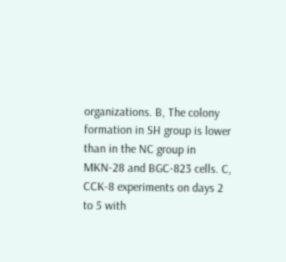organizations. B, The colony formation in SH group is lower than in the NC group in MKN-28 and BGC-823 cells. C, CCK-8 experiments on days 2 to 5 with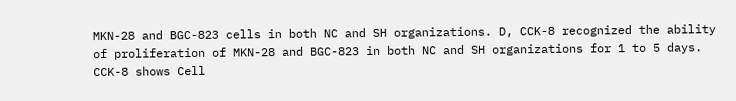MKN-28 and BGC-823 cells in both NC and SH organizations. D, CCK-8 recognized the ability of proliferation of MKN-28 and BGC-823 in both NC and SH organizations for 1 to 5 days. CCK-8 shows Cell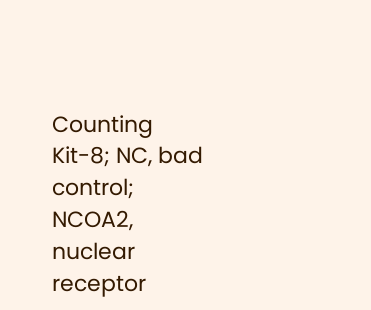Counting Kit-8; NC, bad control; NCOA2, nuclear receptor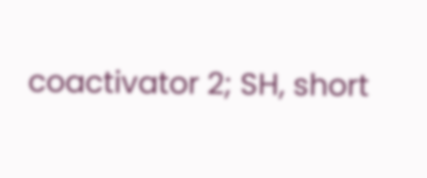coactivator 2; SH, short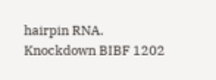hairpin RNA. Knockdown BIBF 1202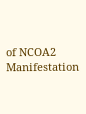of NCOA2 Manifestation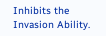Inhibits the Invasion Ability.